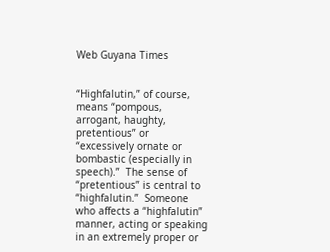Web Guyana Times


“Highfalutin,” of course, means “pompous, arrogant, haughty, pretentious” or “excessively ornate or bombastic (especially in speech).”  The sense of “pretentious” is central to “highfalutin.”  Someone who affects a “highfalutin” manner, acting or speaking in an extremely proper or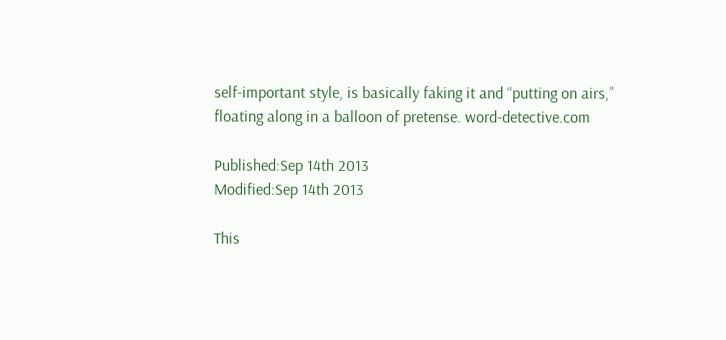self-important style, is basically faking it and “putting on airs,” floating along in a balloon of pretense. word-detective.com

Published:Sep 14th 2013
Modified:Sep 14th 2013

This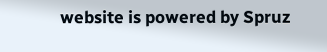website is powered by Spruz